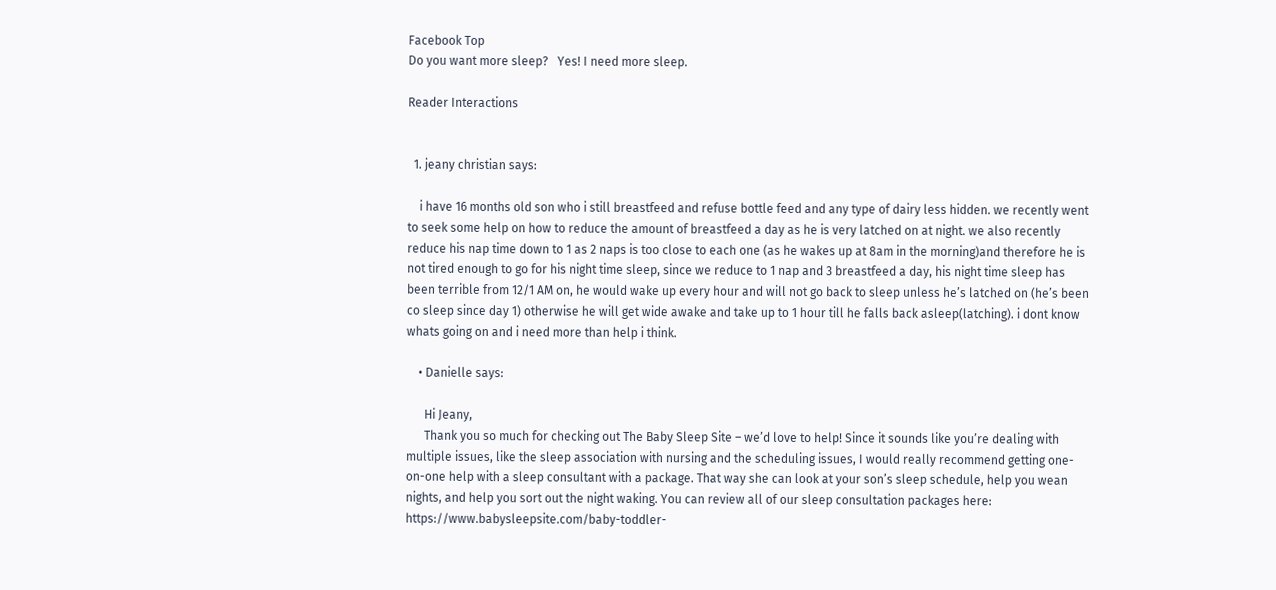Facebook Top
Do you want more sleep?   Yes! I need more sleep.

Reader Interactions


  1. jeany christian says:

    i have 16 months old son who i still breastfeed and refuse bottle feed and any type of dairy less hidden. we recently went to seek some help on how to reduce the amount of breastfeed a day as he is very latched on at night. we also recently reduce his nap time down to 1 as 2 naps is too close to each one (as he wakes up at 8am in the morning)and therefore he is not tired enough to go for his night time sleep, since we reduce to 1 nap and 3 breastfeed a day, his night time sleep has been terrible from 12/1 AM on, he would wake up every hour and will not go back to sleep unless he’s latched on (he’s been co sleep since day 1) otherwise he will get wide awake and take up to 1 hour till he falls back asleep(latching). i dont know whats going on and i need more than help i think.

    • Danielle says:

      Hi Jeany,
      Thank you so much for checking out The Baby Sleep Site – we’d love to help! Since it sounds like you’re dealing with multiple issues, like the sleep association with nursing and the scheduling issues, I would really recommend getting one-on-one help with a sleep consultant with a package. That way she can look at your son’s sleep schedule, help you wean nights, and help you sort out the night waking. You can review all of our sleep consultation packages here: https://www.babysleepsite.com/baby-toddler-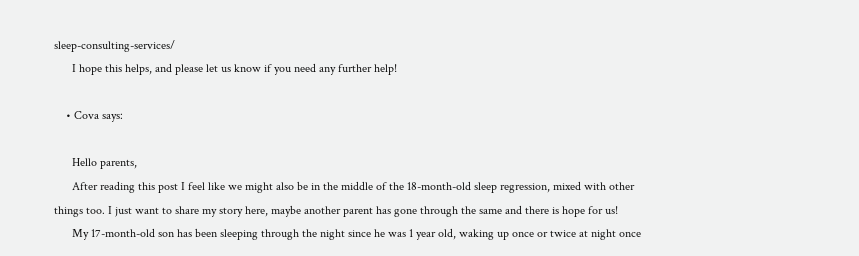sleep-consulting-services/
      I hope this helps, and please let us know if you need any further help!

    • Cova says:

      Hello parents,
      After reading this post I feel like we might also be in the middle of the 18-month-old sleep regression, mixed with other things too. I just want to share my story here, maybe another parent has gone through the same and there is hope for us!
      My 17-month-old son has been sleeping through the night since he was 1 year old, waking up once or twice at night once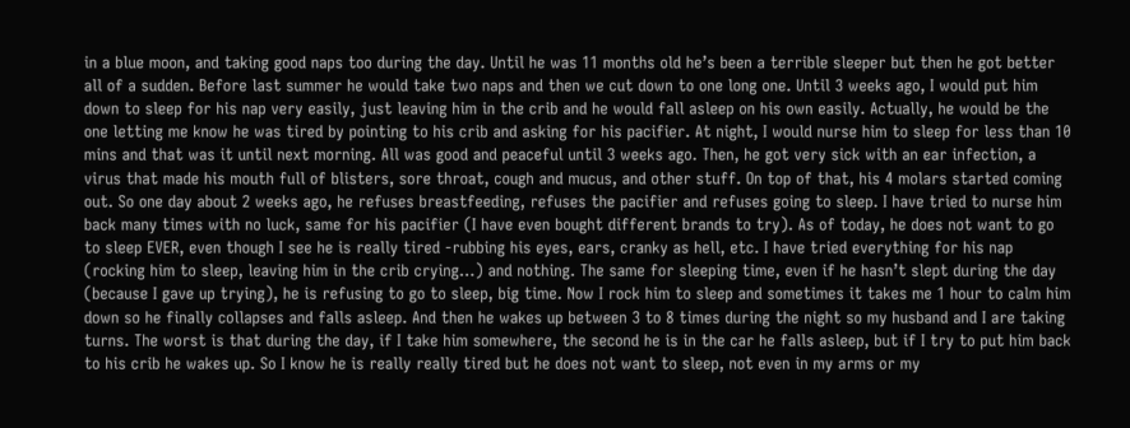in a blue moon, and taking good naps too during the day. Until he was 11 months old he’s been a terrible sleeper but then he got better all of a sudden. Before last summer he would take two naps and then we cut down to one long one. Until 3 weeks ago, I would put him down to sleep for his nap very easily, just leaving him in the crib and he would fall asleep on his own easily. Actually, he would be the one letting me know he was tired by pointing to his crib and asking for his pacifier. At night, I would nurse him to sleep for less than 10 mins and that was it until next morning. All was good and peaceful until 3 weeks ago. Then, he got very sick with an ear infection, a virus that made his mouth full of blisters, sore throat, cough and mucus, and other stuff. On top of that, his 4 molars started coming out. So one day about 2 weeks ago, he refuses breastfeeding, refuses the pacifier and refuses going to sleep. I have tried to nurse him back many times with no luck, same for his pacifier (I have even bought different brands to try). As of today, he does not want to go to sleep EVER, even though I see he is really tired -rubbing his eyes, ears, cranky as hell, etc. I have tried everything for his nap (rocking him to sleep, leaving him in the crib crying…) and nothing. The same for sleeping time, even if he hasn’t slept during the day (because I gave up trying), he is refusing to go to sleep, big time. Now I rock him to sleep and sometimes it takes me 1 hour to calm him down so he finally collapses and falls asleep. And then he wakes up between 3 to 8 times during the night so my husband and I are taking turns. The worst is that during the day, if I take him somewhere, the second he is in the car he falls asleep, but if I try to put him back to his crib he wakes up. So I know he is really really tired but he does not want to sleep, not even in my arms or my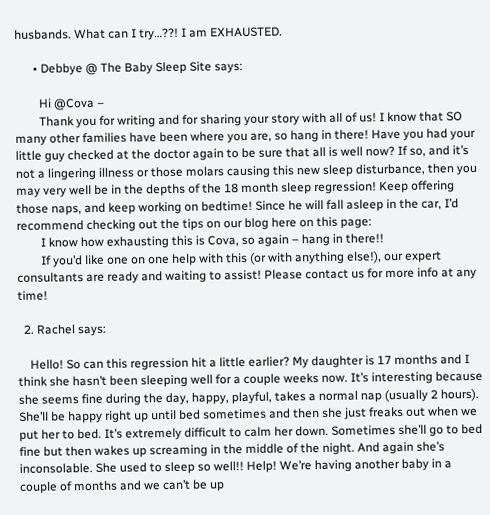husbands. What can I try…??! I am EXHAUSTED.

      • Debbye @ The Baby Sleep Site says:

        Hi @Cova –
        Thank you for writing and for sharing your story with all of us! I know that SO many other families have been where you are, so hang in there! Have you had your little guy checked at the doctor again to be sure that all is well now? If so, and it’s not a lingering illness or those molars causing this new sleep disturbance, then you may very well be in the depths of the 18 month sleep regression! Keep offering those naps, and keep working on bedtime! Since he will fall asleep in the car, I’d recommend checking out the tips on our blog here on this page:
        I know how exhausting this is Cova, so again – hang in there!!
        If you’d like one on one help with this (or with anything else!), our expert consultants are ready and waiting to assist! Please contact us for more info at any time!

  2. Rachel says:

    Hello! So can this regression hit a little earlier? My daughter is 17 months and I think she hasn’t been sleeping well for a couple weeks now. It’s interesting because she seems fine during the day, happy, playful, takes a normal nap (usually 2 hours). She’ll be happy right up until bed sometimes and then she just freaks out when we put her to bed. It’s extremely difficult to calm her down. Sometimes she’ll go to bed fine but then wakes up screaming in the middle of the night. And again she’s inconsolable. She used to sleep so well!! Help! We’re having another baby in a couple of months and we can’t be up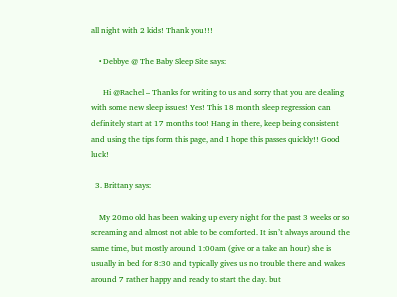all night with 2 kids! Thank you!!!

    • Debbye @ The Baby Sleep Site says:

      Hi @Rachel – Thanks for writing to us and sorry that you are dealing with some new sleep issues! Yes! This 18 month sleep regression can definitely start at 17 months too! Hang in there, keep being consistent and using the tips form this page, and I hope this passes quickly!! Good luck!

  3. Brittany says:

    My 20mo old has been waking up every night for the past 3 weeks or so screaming and almost not able to be comforted. It isn’t always around the same time, but mostly around 1:00am (give or a take an hour) she is usually in bed for 8:30 and typically gives us no trouble there and wakes around 7 rather happy and ready to start the day. but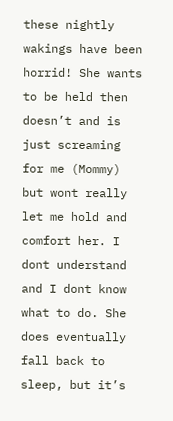these nightly wakings have been horrid! She wants to be held then doesn’t and is just screaming for me (Mommy) but wont really let me hold and comfort her. I dont understand and I dont know what to do. She does eventually fall back to sleep, but it’s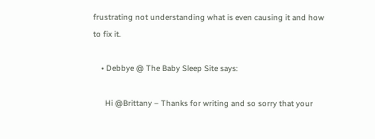frustrating not understanding what is even causing it and how to fix it.

    • Debbye @ The Baby Sleep Site says:

      Hi @Brittany – Thanks for writing and so sorry that your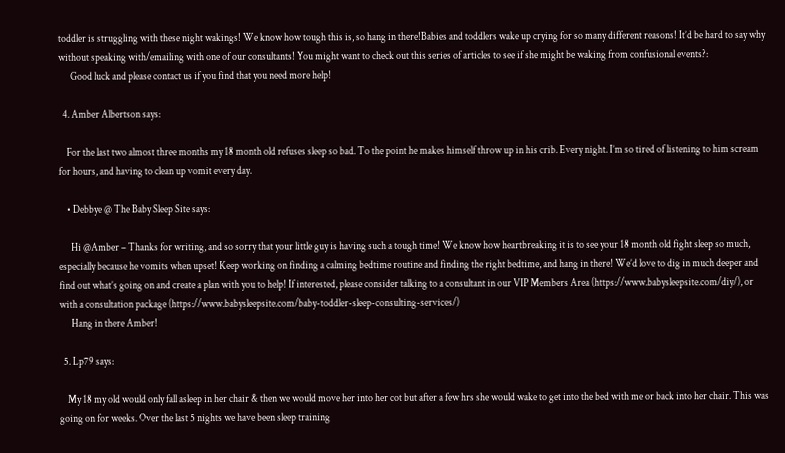toddler is struggling with these night wakings! We know how tough this is, so hang in there!Babies and toddlers wake up crying for so many different reasons! It’d be hard to say why without speaking with/emailing with one of our consultants! You might want to check out this series of articles to see if she might be waking from confusional events?:
      Good luck and please contact us if you find that you need more help!

  4. Amber Albertson says:

    For the last two almost three months my 18 month old refuses sleep so bad. To the point he makes himself throw up in his crib. Every night. I’m so tired of listening to him scream for hours, and having to clean up vomit every day.

    • Debbye @ The Baby Sleep Site says:

      Hi @Amber – Thanks for writing, and so sorry that your little guy is having such a tough time! We know how heartbreaking it is to see your 18 month old fight sleep so much, especially because he vomits when upset! Keep working on finding a calming bedtime routine and finding the right bedtime, and hang in there! We’d love to dig in much deeper and find out what’s going on and create a plan with you to help! If interested, please consider talking to a consultant in our VIP Members Area (https://www.babysleepsite.com/diy/), or with a consultation package (https://www.babysleepsite.com/baby-toddler-sleep-consulting-services/)
      Hang in there Amber!

  5. Lp79 says:

    My 18 my old would only fall asleep in her chair & then we would move her into her cot but after a few hrs she would wake to get into the bed with me or back into her chair. This was going on for weeks. Over the last 5 nights we have been sleep training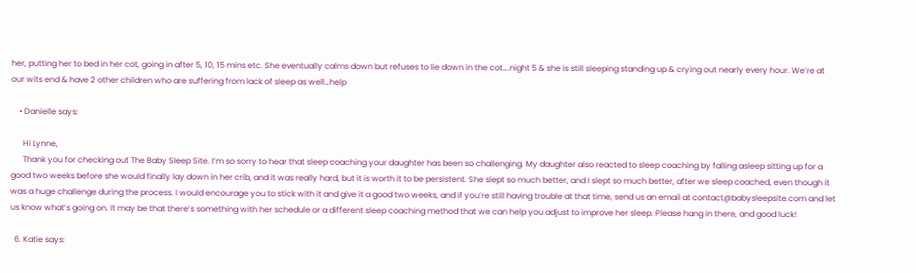her, putting her to bed in her cot, going in after 5, 10, 15 mins etc. She eventually calms down but refuses to lie down in the cot….night 5 & she is still sleeping standing up & crying out nearly every hour. We’re at our wits end & have 2 other children who are suffering from lack of sleep as well…help

    • Danielle says:

      Hi Lynne,
      Thank you for checking out The Baby Sleep Site. I’m so sorry to hear that sleep coaching your daughter has been so challenging. My daughter also reacted to sleep coaching by falling asleep sitting up for a good two weeks before she would finally lay down in her crib, and it was really hard, but it is worth it to be persistent. She slept so much better, and I slept so much better, after we sleep coached, even though it was a huge challenge during the process. I would encourage you to stick with it and give it a good two weeks, and if you’re still having trouble at that time, send us an email at contact@babysleepsite.com and let us know what’s going on. It may be that there’s something with her schedule or a different sleep coaching method that we can help you adjust to improve her sleep. Please hang in there, and good luck!

  6. Katie says: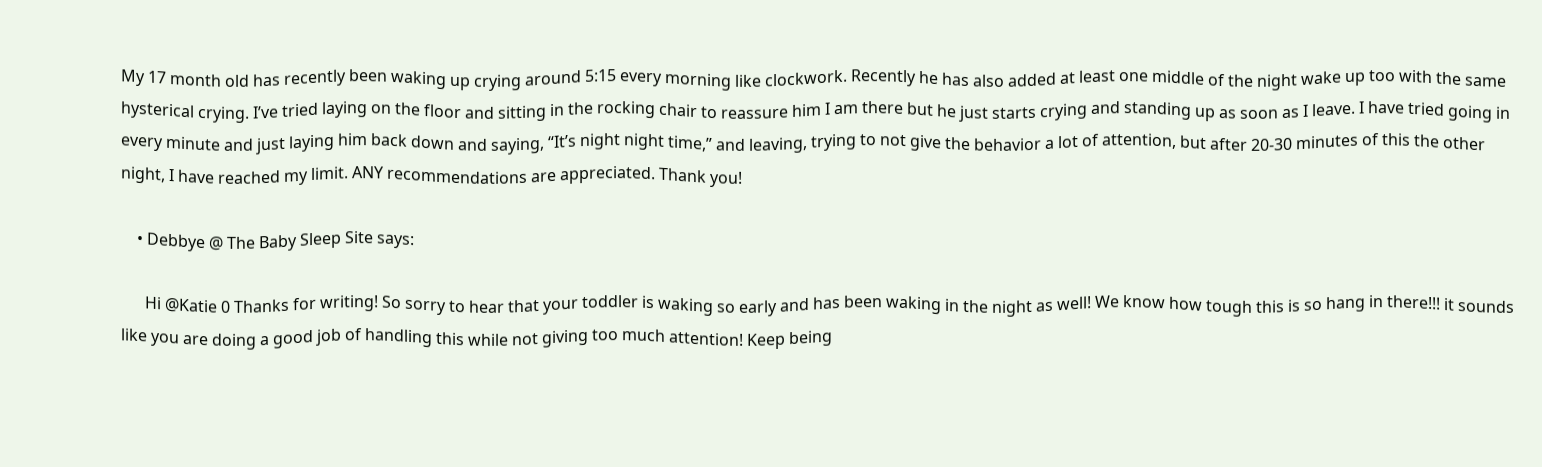My 17 month old has recently been waking up crying around 5:15 every morning like clockwork. Recently he has also added at least one middle of the night wake up too with the same hysterical crying. I’ve tried laying on the floor and sitting in the rocking chair to reassure him I am there but he just starts crying and standing up as soon as I leave. I have tried going in every minute and just laying him back down and saying, “It’s night night time,” and leaving, trying to not give the behavior a lot of attention, but after 20-30 minutes of this the other night, I have reached my limit. ANY recommendations are appreciated. Thank you!

    • Debbye @ The Baby Sleep Site says:

      Hi @Katie 0 Thanks for writing! So sorry to hear that your toddler is waking so early and has been waking in the night as well! We know how tough this is so hang in there!!! it sounds like you are doing a good job of handling this while not giving too much attention! Keep being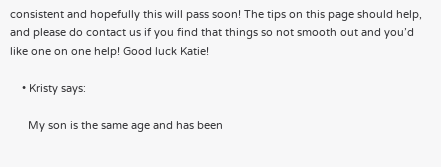consistent and hopefully this will pass soon! The tips on this page should help, and please do contact us if you find that things so not smooth out and you’d like one on one help! Good luck Katie!

    • Kristy says:

      My son is the same age and has been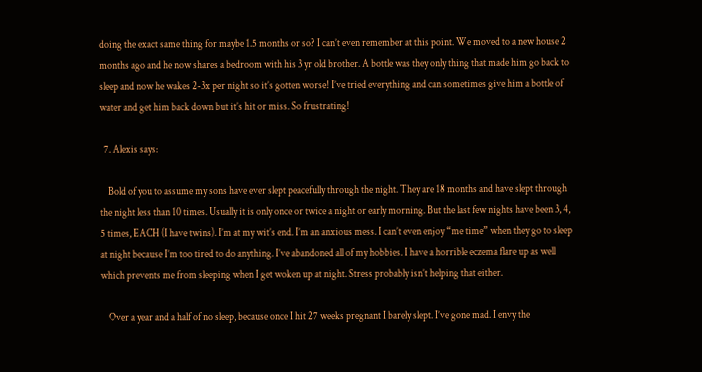doing the exact same thing for maybe 1.5 months or so? I can’t even remember at this point. We moved to a new house 2 months ago and he now shares a bedroom with his 3 yr old brother. A bottle was they only thing that made him go back to sleep and now he wakes 2-3x per night so it’s gotten worse! I’ve tried everything and can sometimes give him a bottle of water and get him back down but it’s hit or miss. So frustrating!

  7. Alexis says:

    Bold of you to assume my sons have ever slept peacefully through the night. They are 18 months and have slept through the night less than 10 times. Usually it is only once or twice a night or early morning. But the last few nights have been 3, 4, 5 times, EACH (I have twins). I’m at my wit’s end. I’m an anxious mess. I can’t even enjoy “me time” when they go to sleep at night because I’m too tired to do anything. I’ve abandoned all of my hobbies. I have a horrible eczema flare up as well which prevents me from sleeping when I get woken up at night. Stress probably isn’t helping that either.

    Over a year and a half of no sleep, because once I hit 27 weeks pregnant I barely slept. I’ve gone mad. I envy the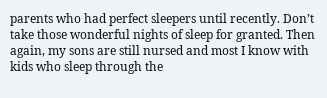parents who had perfect sleepers until recently. Don’t take those wonderful nights of sleep for granted. Then again, my sons are still nursed and most I know with kids who sleep through the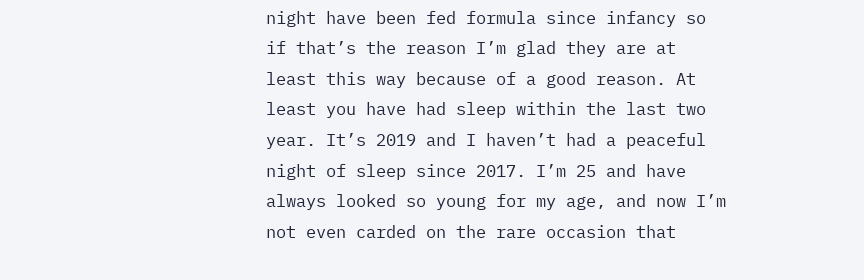night have been fed formula since infancy so if that’s the reason I’m glad they are at least this way because of a good reason. At least you have had sleep within the last two year. It’s 2019 and I haven’t had a peaceful night of sleep since 2017. I’m 25 and have always looked so young for my age, and now I’m not even carded on the rare occasion that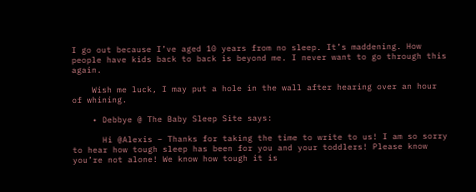I go out because I’ve aged 10 years from no sleep. It’s maddening. How people have kids back to back is beyond me. I never want to go through this again.

    Wish me luck, I may put a hole in the wall after hearing over an hour of whining.

    • Debbye @ The Baby Sleep Site says:

      Hi @Alexis – Thanks for taking the time to write to us! I am so sorry to hear how tough sleep has been for you and your toddlers! Please know you’re not alone! We know how tough it is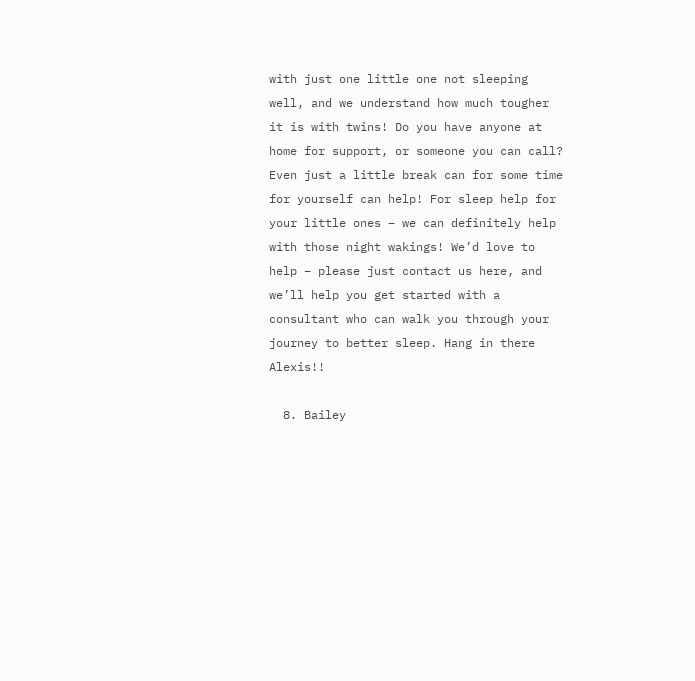with just one little one not sleeping well, and we understand how much tougher it is with twins! Do you have anyone at home for support, or someone you can call? Even just a little break can for some time for yourself can help! For sleep help for your little ones – we can definitely help with those night wakings! We’d love to help – please just contact us here, and we’ll help you get started with a consultant who can walk you through your journey to better sleep. Hang in there Alexis!!

  8. Bailey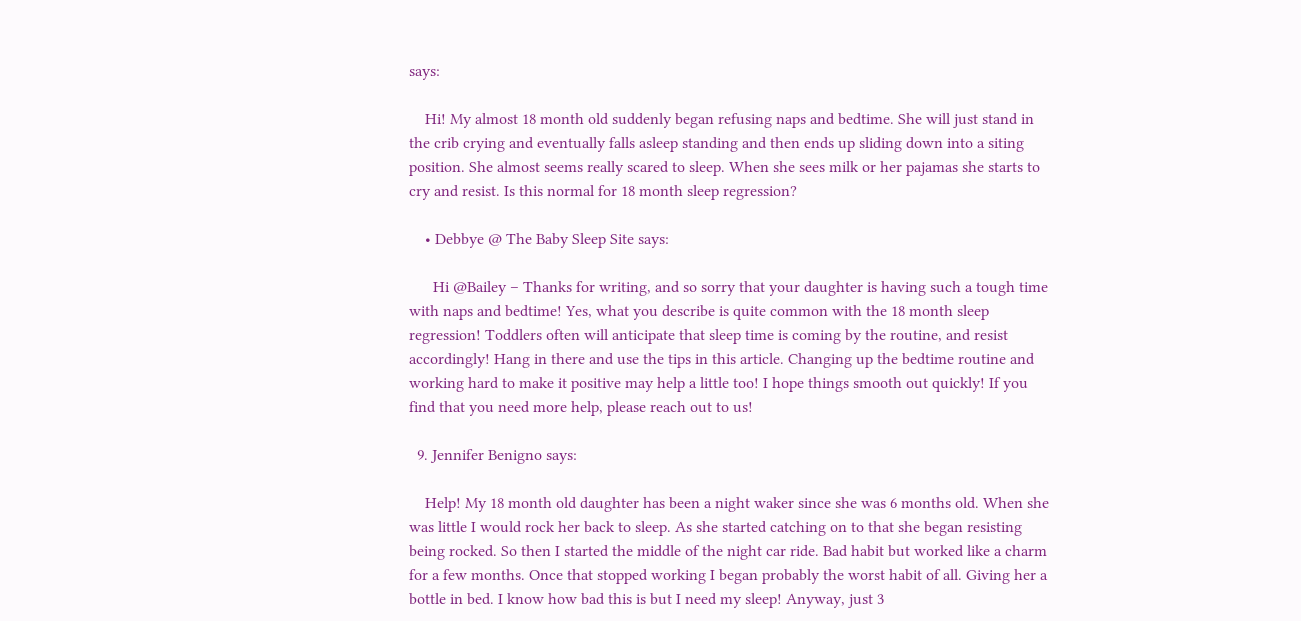says:

    Hi! My almost 18 month old suddenly began refusing naps and bedtime. She will just stand in the crib crying and eventually falls asleep standing and then ends up sliding down into a siting position. She almost seems really scared to sleep. When she sees milk or her pajamas she starts to cry and resist. Is this normal for 18 month sleep regression?

    • Debbye @ The Baby Sleep Site says:

      Hi @Bailey – Thanks for writing, and so sorry that your daughter is having such a tough time with naps and bedtime! Yes, what you describe is quite common with the 18 month sleep regression! Toddlers often will anticipate that sleep time is coming by the routine, and resist accordingly! Hang in there and use the tips in this article. Changing up the bedtime routine and working hard to make it positive may help a little too! I hope things smooth out quickly! If you find that you need more help, please reach out to us!

  9. Jennifer Benigno says:

    Help! My 18 month old daughter has been a night waker since she was 6 months old. When she was little I would rock her back to sleep. As she started catching on to that she began resisting being rocked. So then I started the middle of the night car ride. Bad habit but worked like a charm for a few months. Once that stopped working I began probably the worst habit of all. Giving her a bottle in bed. I know how bad this is but I need my sleep! Anyway, just 3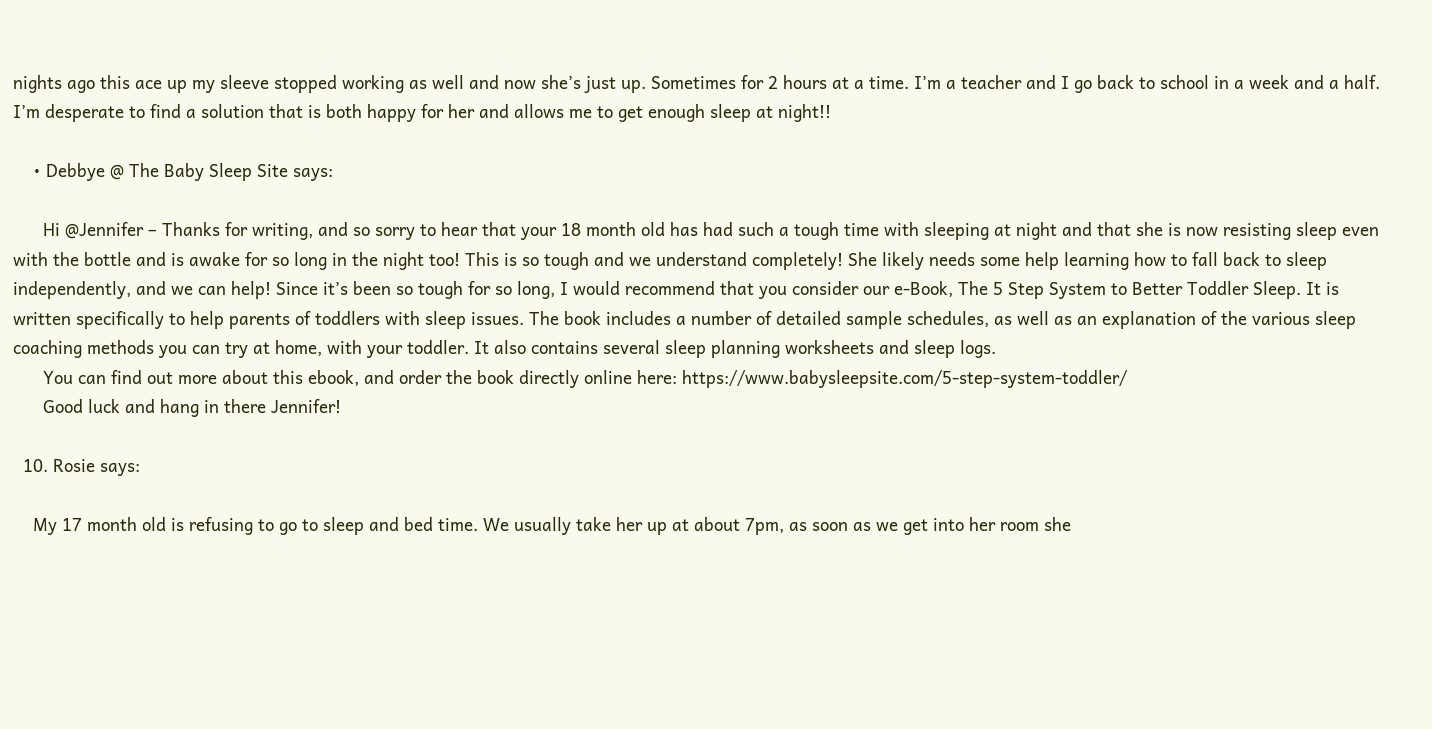nights ago this ace up my sleeve stopped working as well and now she’s just up. Sometimes for 2 hours at a time. I’m a teacher and I go back to school in a week and a half. I’m desperate to find a solution that is both happy for her and allows me to get enough sleep at night!!

    • Debbye @ The Baby Sleep Site says:

      Hi @Jennifer – Thanks for writing, and so sorry to hear that your 18 month old has had such a tough time with sleeping at night and that she is now resisting sleep even with the bottle and is awake for so long in the night too! This is so tough and we understand completely! She likely needs some help learning how to fall back to sleep independently, and we can help! Since it’s been so tough for so long, I would recommend that you consider our e-Book, The 5 Step System to Better Toddler Sleep. It is written specifically to help parents of toddlers with sleep issues. The book includes a number of detailed sample schedules, as well as an explanation of the various sleep coaching methods you can try at home, with your toddler. It also contains several sleep planning worksheets and sleep logs.
      You can find out more about this ebook, and order the book directly online here: https://www.babysleepsite.com/5-step-system-toddler/
      Good luck and hang in there Jennifer!

  10. Rosie says:

    My 17 month old is refusing to go to sleep and bed time. We usually take her up at about 7pm, as soon as we get into her room she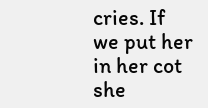cries. If we put her in her cot she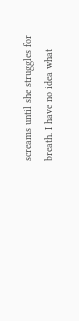screams until she struggles for breath. I have no idea what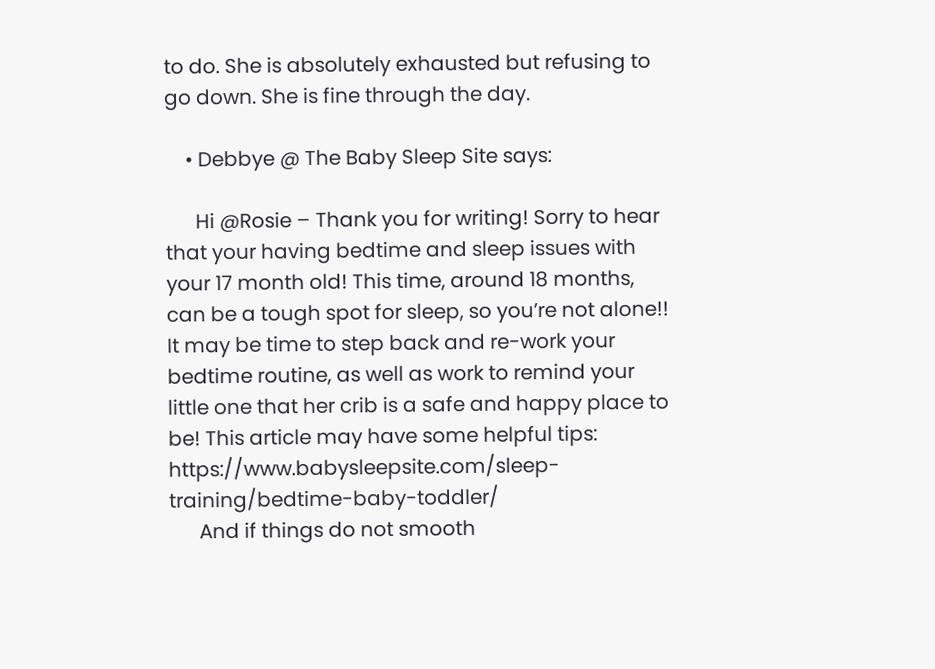to do. She is absolutely exhausted but refusing to go down. She is fine through the day.

    • Debbye @ The Baby Sleep Site says:

      Hi @Rosie – Thank you for writing! Sorry to hear that your having bedtime and sleep issues with your 17 month old! This time, around 18 months, can be a tough spot for sleep, so you’re not alone!! It may be time to step back and re-work your bedtime routine, as well as work to remind your little one that her crib is a safe and happy place to be! This article may have some helpful tips: https://www.babysleepsite.com/sleep-training/bedtime-baby-toddler/
      And if things do not smooth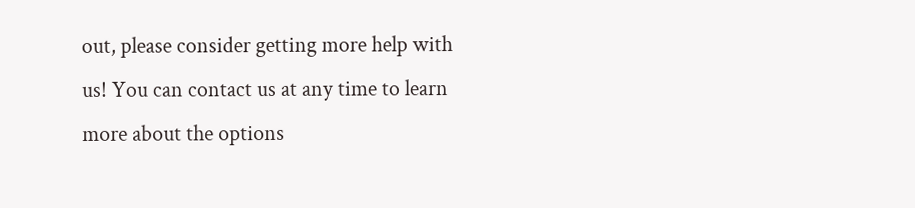out, please consider getting more help with us! You can contact us at any time to learn more about the options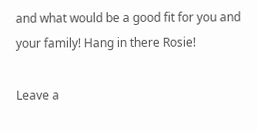and what would be a good fit for you and your family! Hang in there Rosie!

Leave a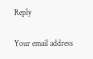Reply

Your email address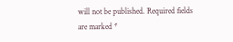will not be published. Required fields are marked *